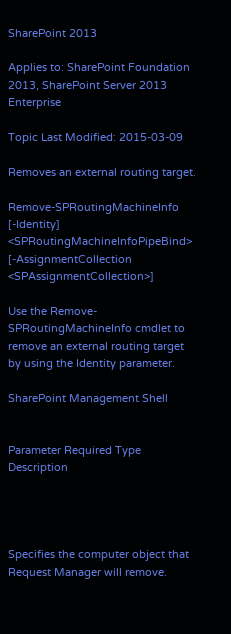SharePoint 2013

Applies to: SharePoint Foundation 2013, SharePoint Server 2013 Enterprise

Topic Last Modified: 2015-03-09

Removes an external routing target.

Remove-SPRoutingMachineInfo [-Identity] <SPRoutingMachineInfoPipeBind> [-AssignmentCollection <SPAssignmentCollection>]

Use the Remove-SPRoutingMachineInfo cmdlet to remove an external routing target by using the Identity parameter.

SharePoint Management Shell


Parameter Required Type Description




Specifies the computer object that Request Manager will remove.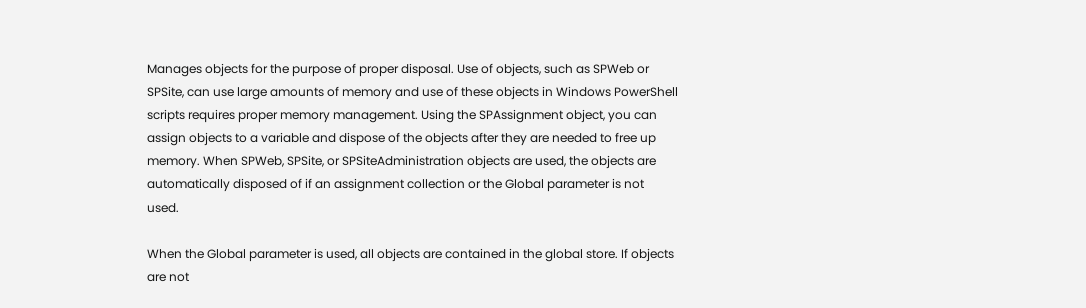Manages objects for the purpose of proper disposal. Use of objects, such as SPWeb or SPSite, can use large amounts of memory and use of these objects in Windows PowerShell scripts requires proper memory management. Using the SPAssignment object, you can assign objects to a variable and dispose of the objects after they are needed to free up memory. When SPWeb, SPSite, or SPSiteAdministration objects are used, the objects are automatically disposed of if an assignment collection or the Global parameter is not used.

When the Global parameter is used, all objects are contained in the global store. If objects are not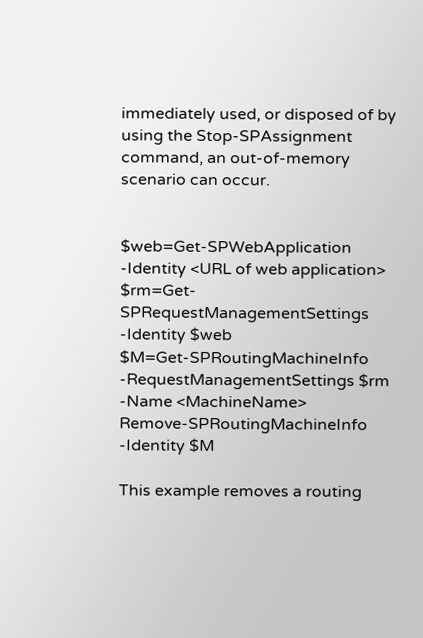immediately used, or disposed of by using the Stop-SPAssignment command, an out-of-memory scenario can occur.


$web=Get-SPWebApplication -Identity <URL of web application>
$rm=Get-SPRequestManagementSettings -Identity $web
$M=Get-SPRoutingMachineInfo -RequestManagementSettings $rm -Name <MachineName>
Remove-SPRoutingMachineInfo -Identity $M

This example removes a routing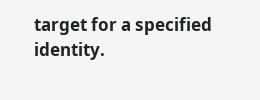target for a specified identity.